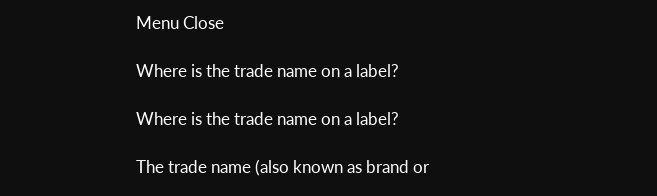Menu Close

Where is the trade name on a label?

Where is the trade name on a label?

The trade name (also known as brand or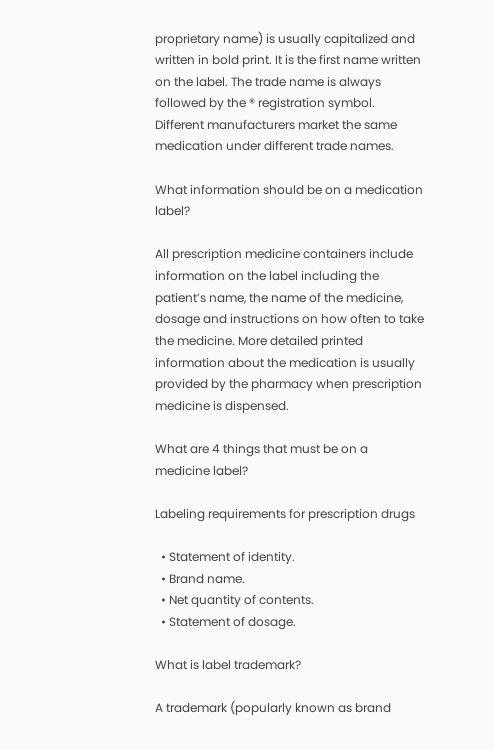proprietary name) is usually capitalized and written in bold print. It is the first name written on the label. The trade name is always followed by the ® registration symbol. Different manufacturers market the same medication under different trade names.

What information should be on a medication label?

All prescription medicine containers include information on the label including the patient’s name, the name of the medicine, dosage and instructions on how often to take the medicine. More detailed printed information about the medication is usually provided by the pharmacy when prescription medicine is dispensed.

What are 4 things that must be on a medicine label?

Labeling requirements for prescription drugs

  • Statement of identity.
  • Brand name.
  • Net quantity of contents.
  • Statement of dosage.

What is label trademark?

A trademark (popularly known as brand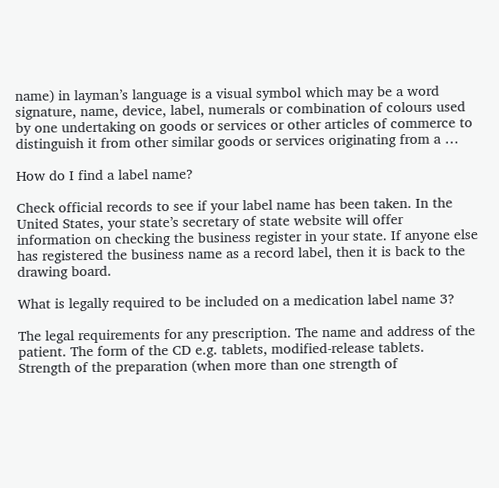name) in layman’s language is a visual symbol which may be a word signature, name, device, label, numerals or combination of colours used by one undertaking on goods or services or other articles of commerce to distinguish it from other similar goods or services originating from a …

How do I find a label name?

Check official records to see if your label name has been taken. In the United States, your state’s secretary of state website will offer information on checking the business register in your state. If anyone else has registered the business name as a record label, then it is back to the drawing board.

What is legally required to be included on a medication label name 3?

The legal requirements for any prescription. The name and address of the patient. The form of the CD e.g. tablets, modified-release tablets. Strength of the preparation (when more than one strength of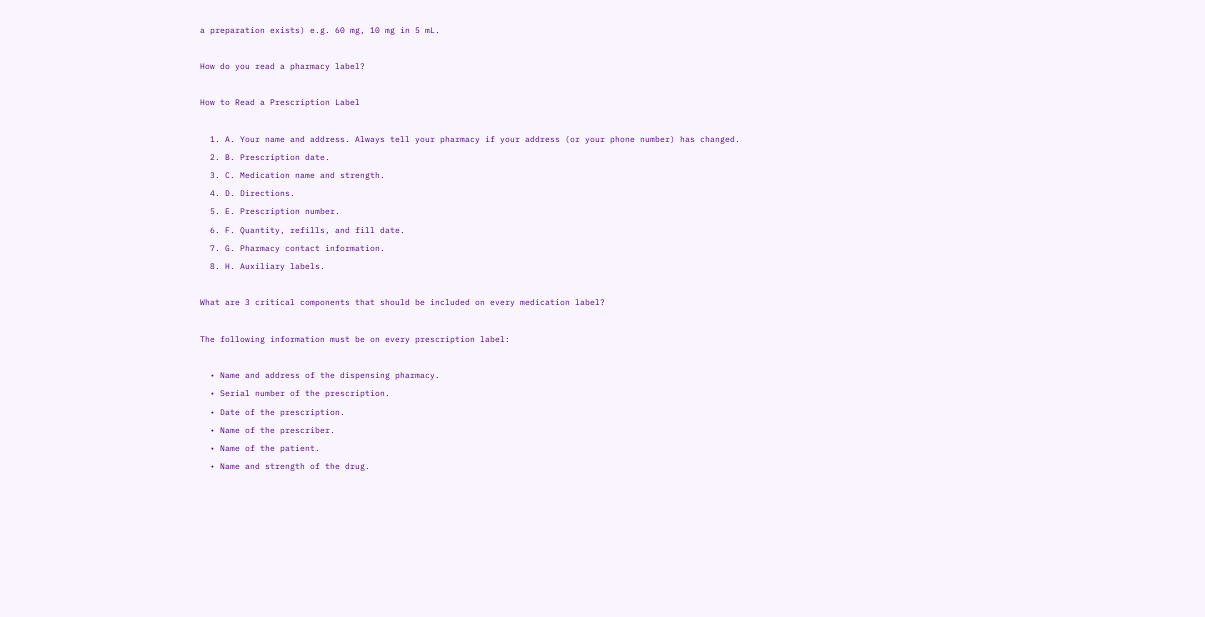a preparation exists) e.g. 60 mg, 10 mg in 5 mL.

How do you read a pharmacy label?

How to Read a Prescription Label

  1. A. Your name and address. Always tell your pharmacy if your address (or your phone number) has changed.
  2. B. Prescription date.
  3. C. Medication name and strength.
  4. D. Directions.
  5. E. Prescription number.
  6. F. Quantity, refills, and fill date.
  7. G. Pharmacy contact information.
  8. H. Auxiliary labels.

What are 3 critical components that should be included on every medication label?

The following information must be on every prescription label:

  • Name and address of the dispensing pharmacy.
  • Serial number of the prescription.
  • Date of the prescription.
  • Name of the prescriber.
  • Name of the patient.
  • Name and strength of the drug.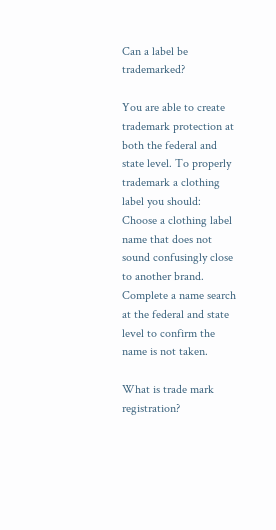Can a label be trademarked?

You are able to create trademark protection at both the federal and state level. To properly trademark a clothing label you should: Choose a clothing label name that does not sound confusingly close to another brand. Complete a name search at the federal and state level to confirm the name is not taken.

What is trade mark registration?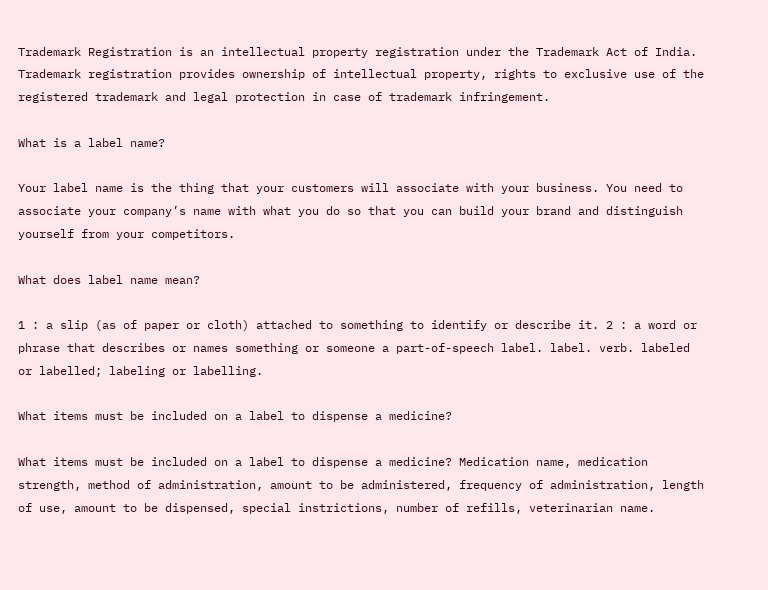Trademark Registration is an intellectual property registration under the Trademark Act of India. Trademark registration provides ownership of intellectual property, rights to exclusive use of the registered trademark and legal protection in case of trademark infringement.

What is a label name?

Your label name is the thing that your customers will associate with your business. You need to associate your company’s name with what you do so that you can build your brand and distinguish yourself from your competitors.

What does label name mean?

1 : a slip (as of paper or cloth) attached to something to identify or describe it. 2 : a word or phrase that describes or names something or someone a part-of-speech label. label. verb. labeled or labelled; labeling or labelling.

What items must be included on a label to dispense a medicine?

What items must be included on a label to dispense a medicine? Medication name, medication strength, method of administration, amount to be administered, frequency of administration, length of use, amount to be dispensed, special instrictions, number of refills, veterinarian name.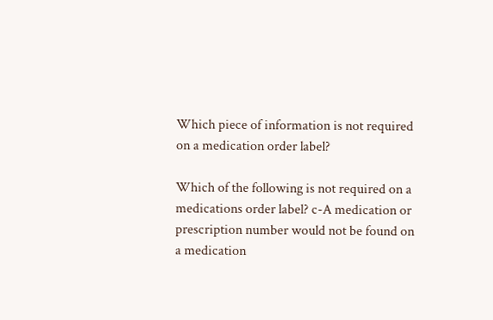Which piece of information is not required on a medication order label?

Which of the following is not required on a medications order label? c-A medication or prescription number would not be found on a medication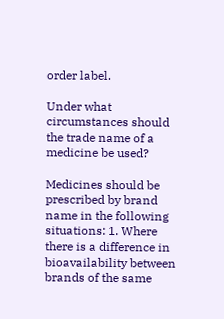order label.

Under what circumstances should the trade name of a medicine be used?

Medicines should be prescribed by brand name in the following situations: 1. Where there is a difference in bioavailability between brands of the same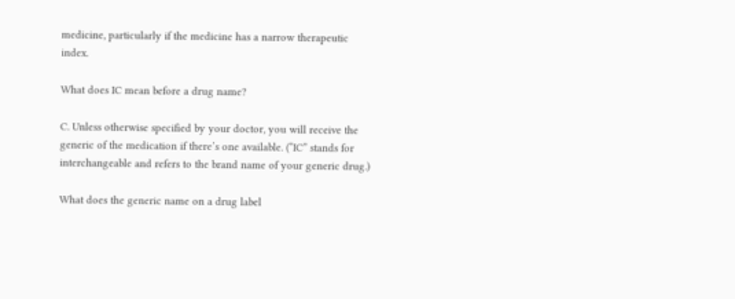medicine, particularly if the medicine has a narrow therapeutic index.

What does IC mean before a drug name?

C. Unless otherwise specified by your doctor, you will receive the generic of the medication if there’s one available. (“IC” stands for interchangeable and refers to the brand name of your generic drug.)

What does the generic name on a drug label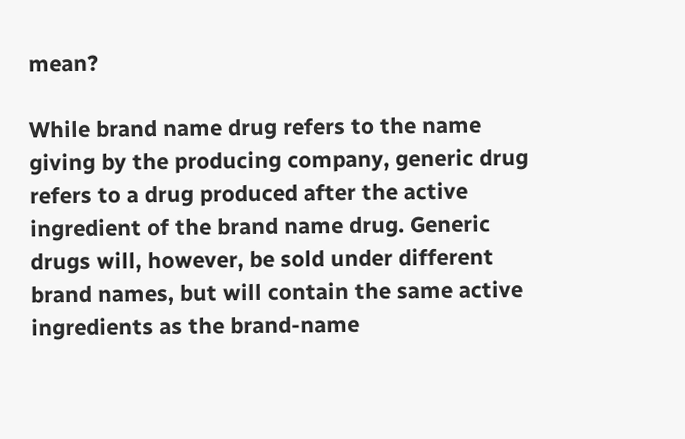mean?

While brand name drug refers to the name giving by the producing company, generic drug refers to a drug produced after the active ingredient of the brand name drug. Generic drugs will, however, be sold under different brand names, but will contain the same active ingredients as the brand-name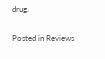drug.

Posted in Reviews